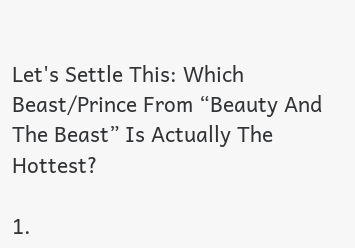Let's Settle This: Which Beast/Prince From “Beauty And The Beast” Is Actually The Hottest?

1.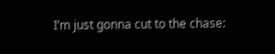I’m just gonna cut to the chase: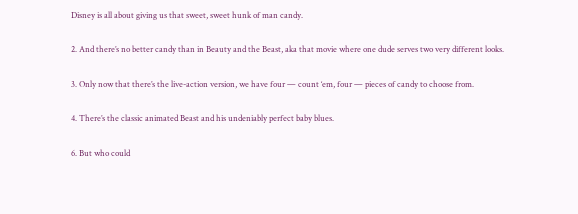Disney is all about giving us that sweet, sweet hunk of man candy.

2. And there’s no better candy than in Beauty and the Beast, aka that movie where one dude serves two very different looks.

3. Only now that there’s the live-action version, we have four — count ‘em, four — pieces of candy to choose from.

4. There’s the classic animated Beast and his undeniably perfect baby blues.

6. But who could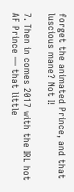forget the animated Prince, and that luscious mane? Not I!

7. Then in comes 2017 with the IRL hot AF Prince — that little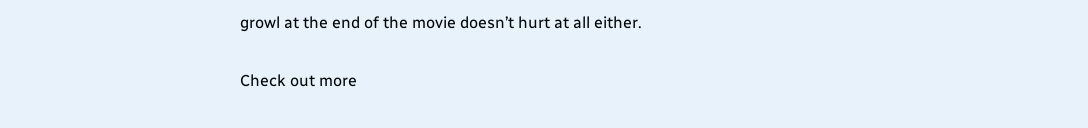growl at the end of the movie doesn’t hurt at all either.

Check out more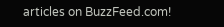articles on BuzzFeed.com!